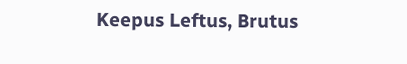Keepus Leftus, Brutus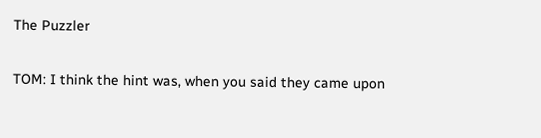The Puzzler

TOM: I think the hint was, when you said they came upon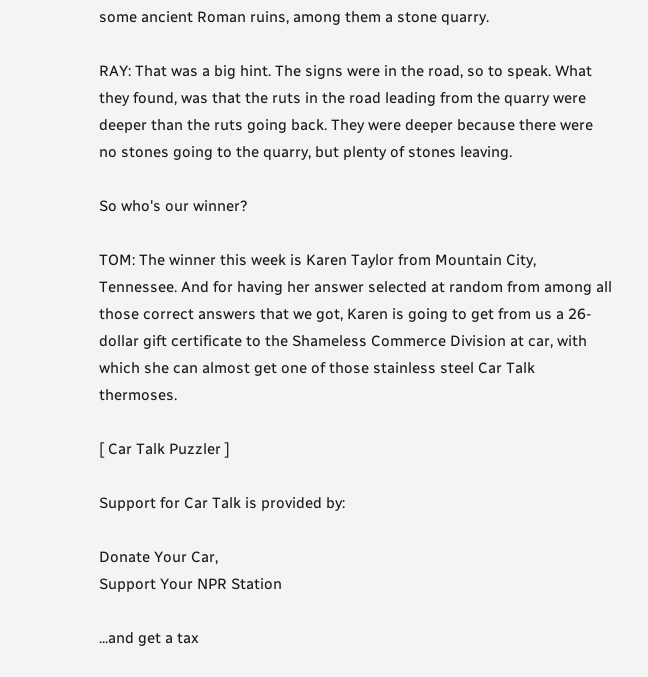some ancient Roman ruins, among them a stone quarry.

RAY: That was a big hint. The signs were in the road, so to speak. What they found, was that the ruts in the road leading from the quarry were deeper than the ruts going back. They were deeper because there were no stones going to the quarry, but plenty of stones leaving.

So who's our winner?

TOM: The winner this week is Karen Taylor from Mountain City, Tennessee. And for having her answer selected at random from among all those correct answers that we got, Karen is going to get from us a 26-dollar gift certificate to the Shameless Commerce Division at car, with which she can almost get one of those stainless steel Car Talk thermoses.

[ Car Talk Puzzler ]

Support for Car Talk is provided by:

Donate Your Car,
Support Your NPR Station

...and get a tax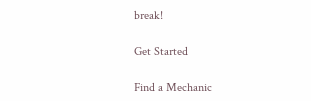break!

Get Started

Find a Mechanic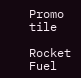Promo tile

Rocket Fuel